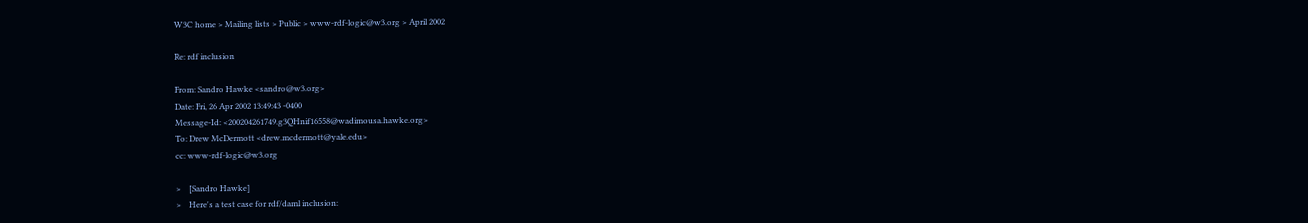W3C home > Mailing lists > Public > www-rdf-logic@w3.org > April 2002

Re: rdf inclusion

From: Sandro Hawke <sandro@w3.org>
Date: Fri, 26 Apr 2002 13:49:43 -0400
Message-Id: <200204261749.g3QHnif16558@wadimousa.hawke.org>
To: Drew McDermott <drew.mcdermott@yale.edu>
cc: www-rdf-logic@w3.org

>    [Sandro Hawke]
>    Here's a test case for rdf/daml inclusion: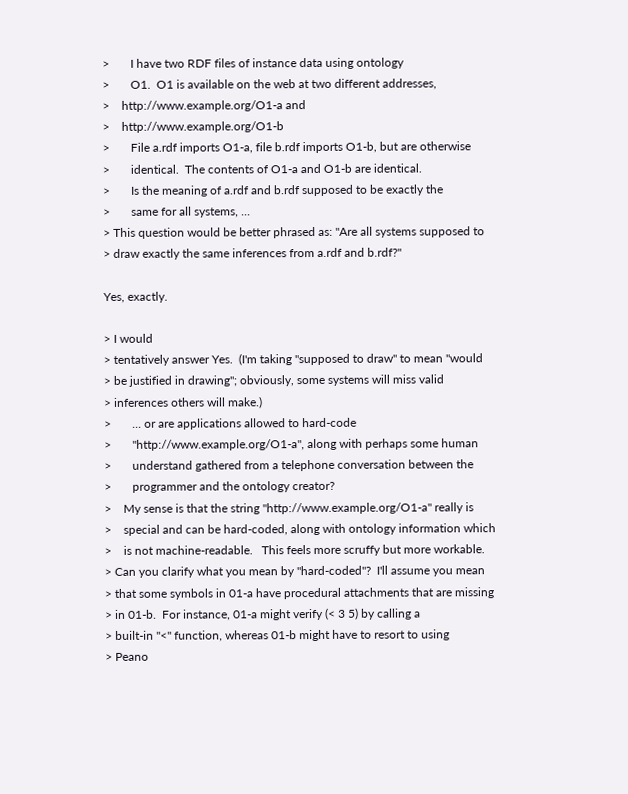>       I have two RDF files of instance data using ontology
>       O1.  O1 is available on the web at two different addresses,
>    http://www.example.org/O1-a and
>    http://www.example.org/O1-b
>       File a.rdf imports O1-a, file b.rdf imports O1-b, but are otherwise
>       identical.  The contents of O1-a and O1-b are identical.
>       Is the meaning of a.rdf and b.rdf supposed to be exactly the
>       same for all systems, ...
> This question would be better phrased as: "Are all systems supposed to
> draw exactly the same inferences from a.rdf and b.rdf?"

Yes, exactly.

> I would
> tentatively answer Yes.  (I'm taking "supposed to draw" to mean "would
> be justified in drawing"; obviously, some systems will miss valid
> inferences others will make.)
>       ... or are applications allowed to hard-code
>       "http://www.example.org/O1-a", along with perhaps some human
>       understand gathered from a telephone conversation between the
>       programmer and the ontology creator?
>    My sense is that the string "http://www.example.org/O1-a" really is
>    special and can be hard-coded, along with ontology information which
>    is not machine-readable.   This feels more scruffy but more workable.
> Can you clarify what you mean by "hard-coded"?  I'll assume you mean
> that some symbols in 01-a have procedural attachments that are missing
> in 01-b.  For instance, 01-a might verify (< 3 5) by calling a
> built-in "<" function, whereas 01-b might have to resort to using
> Peano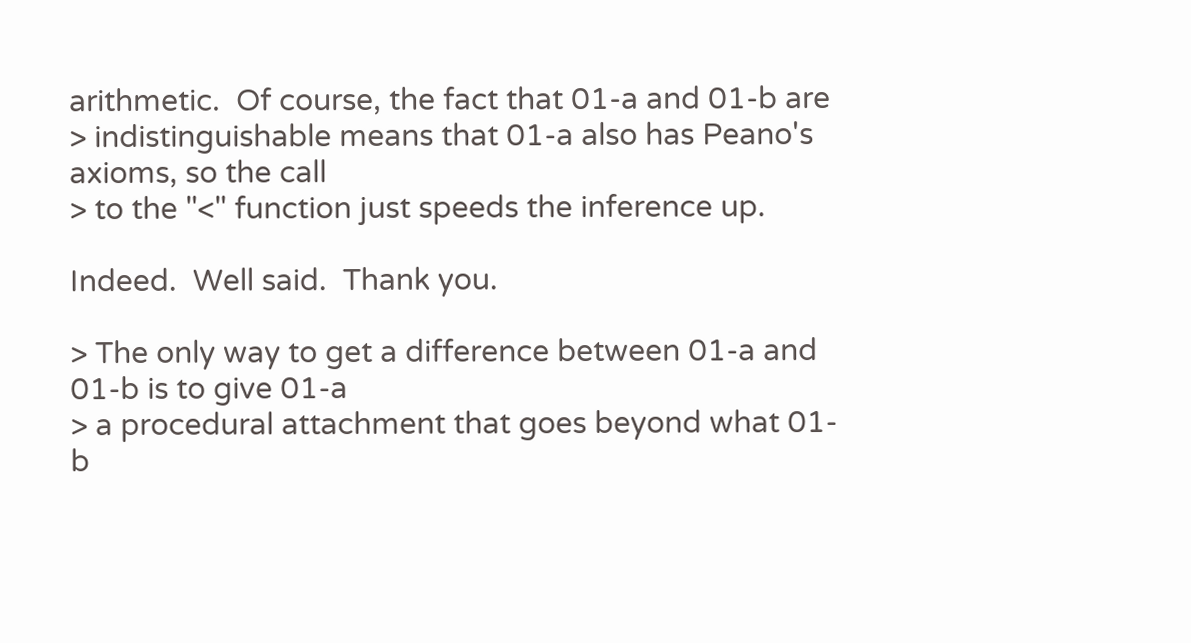arithmetic.  Of course, the fact that 01-a and 01-b are
> indistinguishable means that 01-a also has Peano's axioms, so the call
> to the "<" function just speeds the inference up.

Indeed.  Well said.  Thank you.

> The only way to get a difference between 01-a and 01-b is to give 01-a
> a procedural attachment that goes beyond what 01-b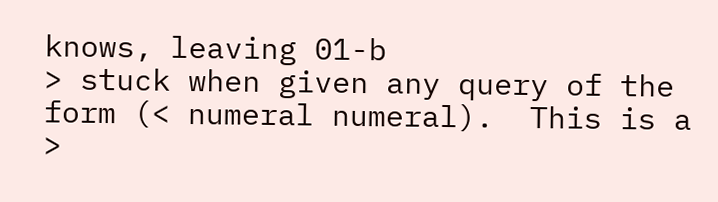knows, leaving 01-b
> stuck when given any query of the form (< numeral numeral).  This is a
>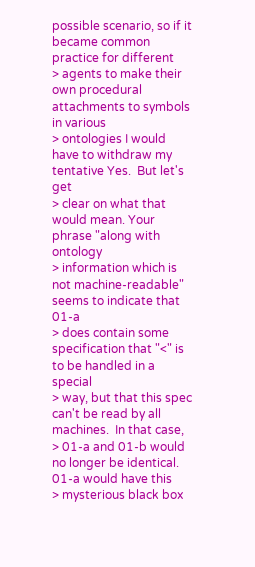possible scenario, so if it became common practice for different
> agents to make their own procedural attachments to symbols in various
> ontologies I would have to withdraw my tentative Yes.  But let's get
> clear on what that would mean. Your phrase "along with ontology
> information which is not machine-readable" seems to indicate that 01-a
> does contain some specification that "<" is to be handled in a special
> way, but that this spec can't be read by all machines.  In that case,
> 01-a and 01-b would no longer be identical.  01-a would have this
> mysterious black box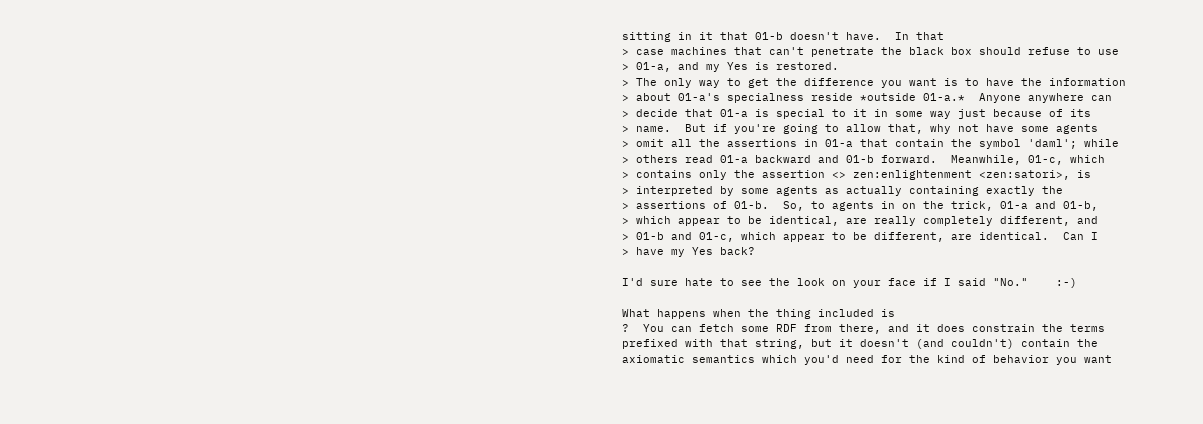sitting in it that 01-b doesn't have.  In that
> case machines that can't penetrate the black box should refuse to use
> 01-a, and my Yes is restored.
> The only way to get the difference you want is to have the information
> about 01-a's specialness reside *outside 01-a.*  Anyone anywhere can
> decide that 01-a is special to it in some way just because of its
> name.  But if you're going to allow that, why not have some agents
> omit all the assertions in 01-a that contain the symbol 'daml'; while
> others read 01-a backward and 01-b forward.  Meanwhile, 01-c, which
> contains only the assertion <> zen:enlightenment <zen:satori>, is
> interpreted by some agents as actually containing exactly the
> assertions of 01-b.  So, to agents in on the trick, 01-a and 01-b,
> which appear to be identical, are really completely different, and
> 01-b and 01-c, which appear to be different, are identical.  Can I
> have my Yes back?

I'd sure hate to see the look on your face if I said "No."    :-)

What happens when the thing included is
?  You can fetch some RDF from there, and it does constrain the terms
prefixed with that string, but it doesn't (and couldn't) contain the
axiomatic semantics which you'd need for the kind of behavior you want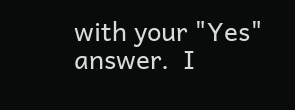with your "Yes" answer.  I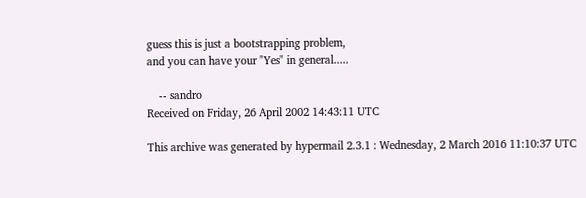guess this is just a bootstrapping problem,
and you can have your "Yes" in general.....

    -- sandro
Received on Friday, 26 April 2002 14:43:11 UTC

This archive was generated by hypermail 2.3.1 : Wednesday, 2 March 2016 11:10:37 UTC